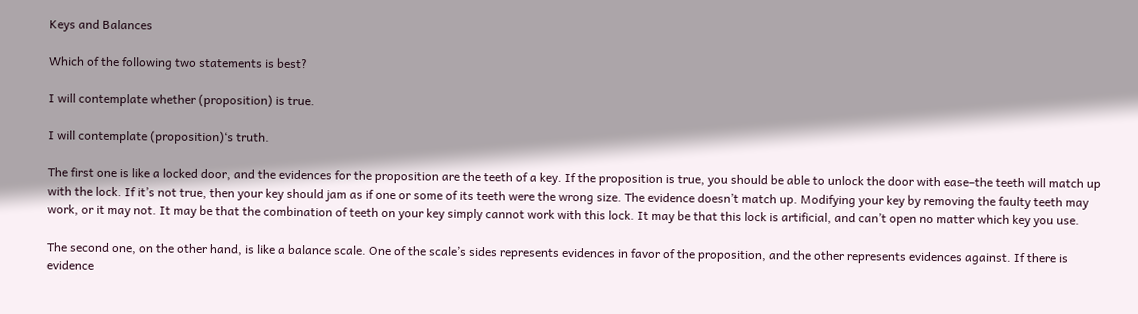Keys and Balances

Which of the following two statements is best?

I will contemplate whether (proposition) is true.

I will contemplate (proposition)‘s truth.

The first one is like a locked door, and the evidences for the proposition are the teeth of a key. If the proposition is true, you should be able to unlock the door with ease–the teeth will match up with the lock. If it’s not true, then your key should jam as if one or some of its teeth were the wrong size. The evidence doesn’t match up. Modifying your key by removing the faulty teeth may work, or it may not. It may be that the combination of teeth on your key simply cannot work with this lock. It may be that this lock is artificial, and can’t open no matter which key you use.

The second one, on the other hand, is like a balance scale. One of the scale’s sides represents evidences in favor of the proposition, and the other represents evidences against. If there is evidence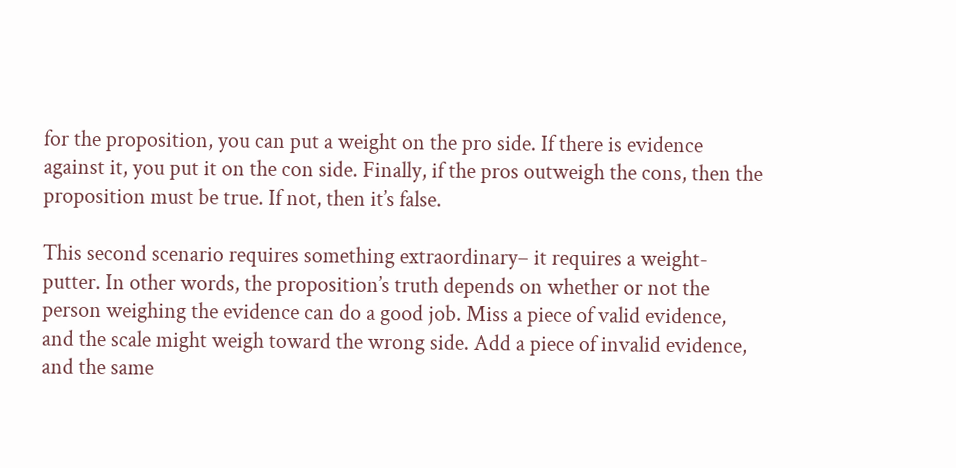for the proposition, you can put a weight on the pro side. If there is evidence against it, you put it on the con side. Finally, if the pros outweigh the cons, then the proposition must be true. If not, then it’s false.

This second scenario requires something extraordinary– it requires a weight-putter. In other words, the proposition’s truth depends on whether or not the person weighing the evidence can do a good job. Miss a piece of valid evidence, and the scale might weigh toward the wrong side. Add a piece of invalid evidence, and the same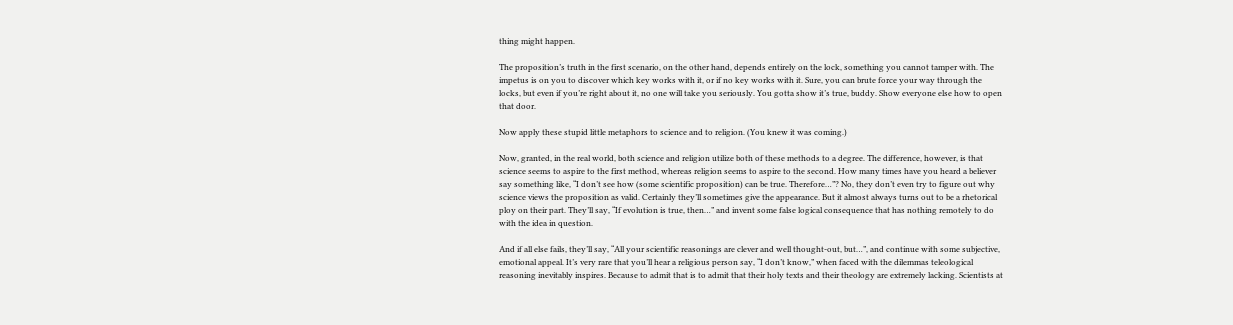thing might happen.

The proposition’s truth in the first scenario, on the other hand, depends entirely on the lock, something you cannot tamper with. The impetus is on you to discover which key works with it, or if no key works with it. Sure, you can brute force your way through the locks, but even if you’re right about it, no one will take you seriously. You gotta show it’s true, buddy. Show everyone else how to open that door.

Now apply these stupid little metaphors to science and to religion. (You knew it was coming.)

Now, granted, in the real world, both science and religion utilize both of these methods to a degree. The difference, however, is that science seems to aspire to the first method, whereas religion seems to aspire to the second. How many times have you heard a believer say something like, “I don’t see how (some scientific proposition) can be true. Therefore…”? No, they don’t even try to figure out why science views the proposition as valid. Certainly they’ll sometimes give the appearance. But it almost always turns out to be a rhetorical ploy on their part. They’ll say, “If evolution is true, then…” and invent some false logical consequence that has nothing remotely to do with the idea in question.

And if all else fails, they’ll say, “All your scientific reasonings are clever and well thought-out, but…”, and continue with some subjective, emotional appeal. It’s very rare that you’ll hear a religious person say, “I don’t know,” when faced with the dilemmas teleological reasoning inevitably inspires. Because to admit that is to admit that their holy texts and their theology are extremely lacking. Scientists at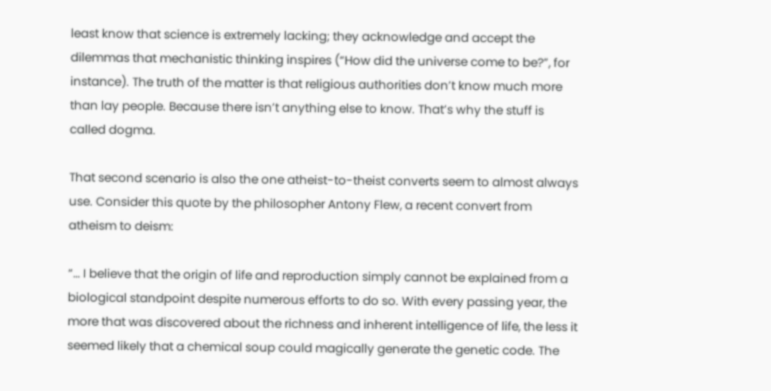least know that science is extremely lacking; they acknowledge and accept the dilemmas that mechanistic thinking inspires (“How did the universe come to be?”, for instance). The truth of the matter is that religious authorities don’t know much more than lay people. Because there isn’t anything else to know. That’s why the stuff is called dogma.

That second scenario is also the one atheist-to-theist converts seem to almost always use. Consider this quote by the philosopher Antony Flew, a recent convert from atheism to deism:

“… I believe that the origin of life and reproduction simply cannot be explained from a biological standpoint despite numerous efforts to do so. With every passing year, the more that was discovered about the richness and inherent intelligence of life, the less it seemed likely that a chemical soup could magically generate the genetic code. The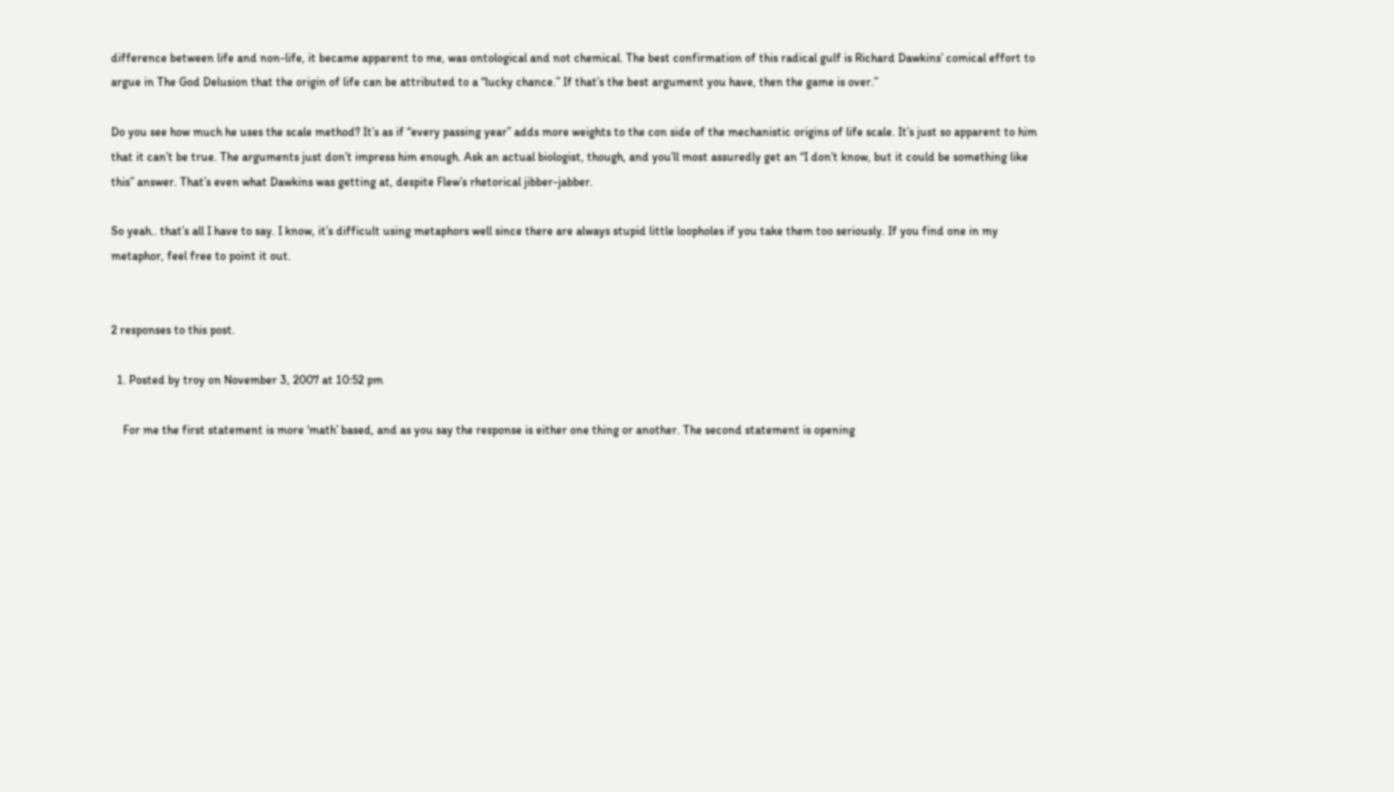difference between life and non-life, it became apparent to me, was ontological and not chemical. The best confirmation of this radical gulf is Richard Dawkins’ comical effort to argue in The God Delusion that the origin of life can be attributed to a “lucky chance.” If that’s the best argument you have, then the game is over.”

Do you see how much he uses the scale method? It’s as if “every passing year” adds more weights to the con side of the mechanistic origins of life scale. It’s just so apparent to him that it can’t be true. The arguments just don’t impress him enough. Ask an actual biologist, though, and you’ll most assuredly get an “I don’t know, but it could be something like this” answer. That’s even what Dawkins was getting at, despite Flew’s rhetorical jibber-jabber.

So yeah.. that’s all I have to say. I know, it’s difficult using metaphors well since there are always stupid little loopholes if you take them too seriously. If you find one in my metaphor, feel free to point it out.


2 responses to this post.

  1. Posted by troy on November 3, 2007 at 10:52 pm

    For me the first statement is more ‘math’ based, and as you say the response is either one thing or another. The second statement is opening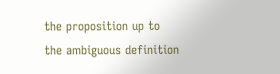the proposition up to the ambiguous definition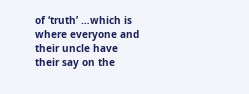of ‘truth’ …which is where everyone and their uncle have their say on the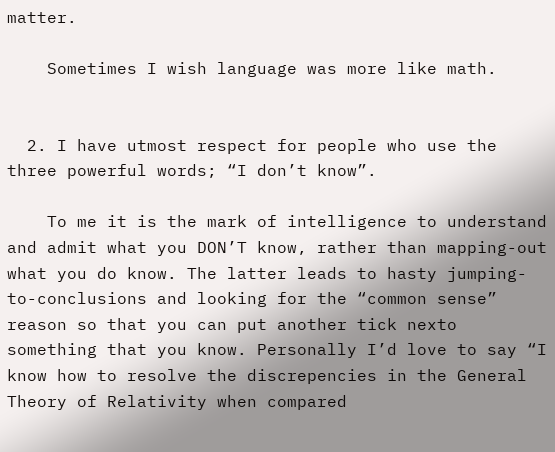matter.

    Sometimes I wish language was more like math.


  2. I have utmost respect for people who use the three powerful words; “I don’t know”.

    To me it is the mark of intelligence to understand and admit what you DON’T know, rather than mapping-out what you do know. The latter leads to hasty jumping-to-conclusions and looking for the “common sense” reason so that you can put another tick nexto something that you know. Personally I’d love to say “I know how to resolve the discrepencies in the General Theory of Relativity when compared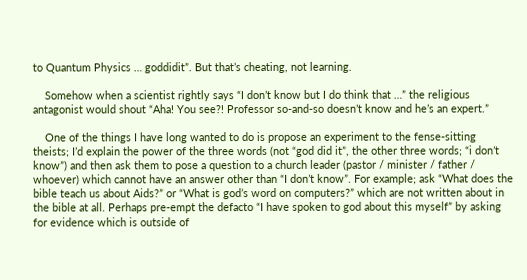to Quantum Physics … goddidit”. But that’s cheating, not learning.

    Somehow when a scientist rightly says “I don’t know but I do think that …” the religious antagonist would shout “Aha! You see?! Professor so-and-so doesn’t know and he’s an expert.”

    One of the things I have long wanted to do is propose an experiment to the fense-sitting theists; I’d explain the power of the three words (not “god did it”, the other three words; “i don’t know”) and then ask them to pose a question to a church leader (pastor / minister / father / whoever) which cannot have an answer other than “I don’t know”. For example; ask “What does the bible teach us about Aids?” or “What is god’s word on computers?” which are not written about in the bible at all. Perhaps pre-empt the defacto “I have spoken to god about this myself” by asking for evidence which is outside of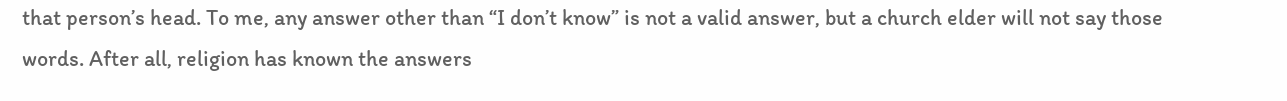that person’s head. To me, any answer other than “I don’t know” is not a valid answer, but a church elder will not say those words. After all, religion has known the answers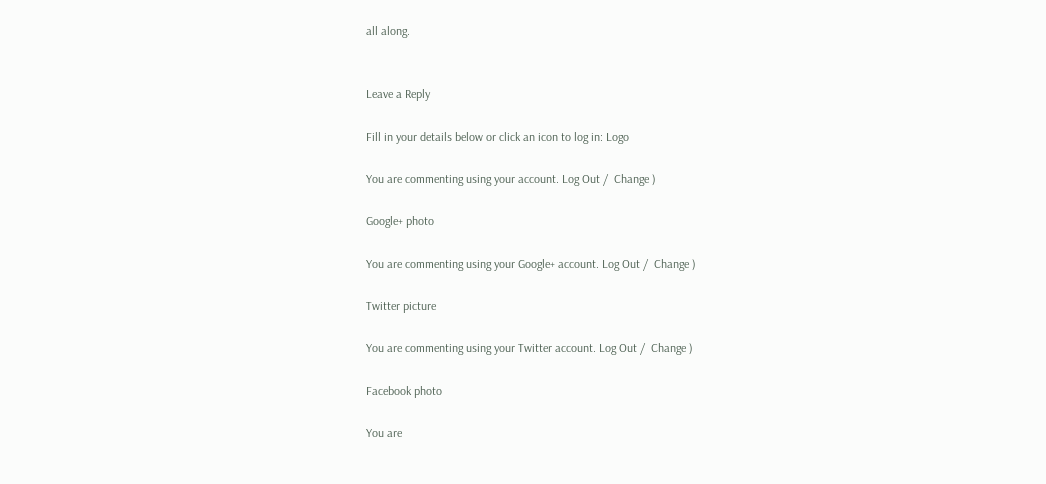all along.


Leave a Reply

Fill in your details below or click an icon to log in: Logo

You are commenting using your account. Log Out /  Change )

Google+ photo

You are commenting using your Google+ account. Log Out /  Change )

Twitter picture

You are commenting using your Twitter account. Log Out /  Change )

Facebook photo

You are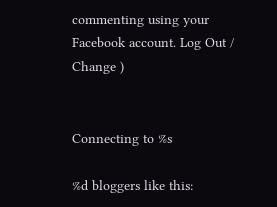commenting using your Facebook account. Log Out /  Change )


Connecting to %s

%d bloggers like this: